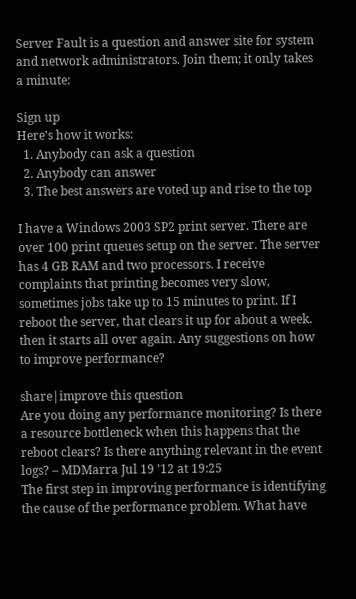Server Fault is a question and answer site for system and network administrators. Join them; it only takes a minute:

Sign up
Here's how it works:
  1. Anybody can ask a question
  2. Anybody can answer
  3. The best answers are voted up and rise to the top

I have a Windows 2003 SP2 print server. There are over 100 print queues setup on the server. The server has 4 GB RAM and two processors. I receive complaints that printing becomes very slow, sometimes jobs take up to 15 minutes to print. If I reboot the server, that clears it up for about a week. then it starts all over again. Any suggestions on how to improve performance?

share|improve this question
Are you doing any performance monitoring? Is there a resource bottleneck when this happens that the reboot clears? Is there anything relevant in the event logs? – MDMarra Jul 19 '12 at 19:25
The first step in improving performance is identifying the cause of the performance problem. What have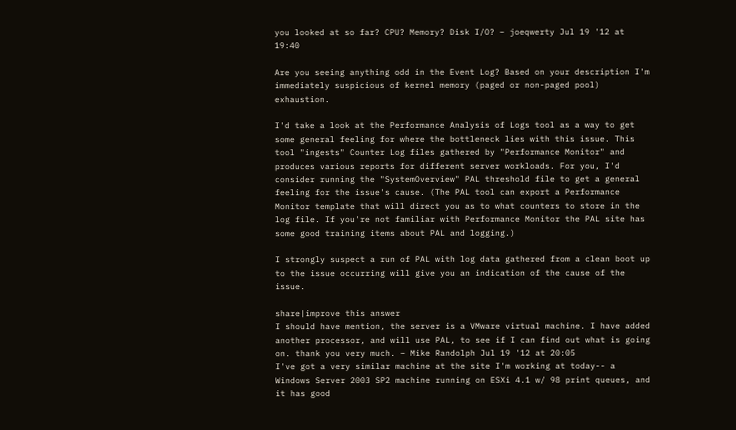you looked at so far? CPU? Memory? Disk I/O? – joeqwerty Jul 19 '12 at 19:40

Are you seeing anything odd in the Event Log? Based on your description I'm immediately suspicious of kernel memory (paged or non-paged pool) exhaustion.

I'd take a look at the Performance Analysis of Logs tool as a way to get some general feeling for where the bottleneck lies with this issue. This tool "ingests" Counter Log files gathered by "Performance Monitor" and produces various reports for different server workloads. For you, I'd consider running the "SystemOverview" PAL threshold file to get a general feeling for the issue's cause. (The PAL tool can export a Performance Monitor template that will direct you as to what counters to store in the log file. If you're not familiar with Performance Monitor the PAL site has some good training items about PAL and logging.)

I strongly suspect a run of PAL with log data gathered from a clean boot up to the issue occurring will give you an indication of the cause of the issue.

share|improve this answer
I should have mention, the server is a VMware virtual machine. I have added another processor, and will use PAL, to see if I can find out what is going on. thank you very much. – Mike Randolph Jul 19 '12 at 20:05
I've got a very similar machine at the site I'm working at today-- a Windows Server 2003 SP2 machine running on ESXi 4.1 w/ 98 print queues, and it has good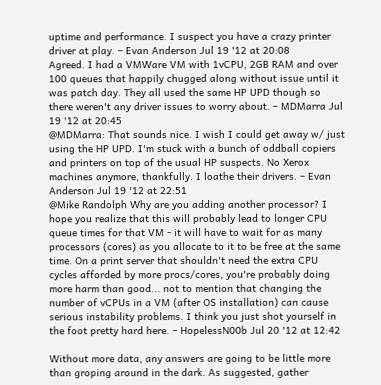uptime and performance. I suspect you have a crazy printer driver at play. – Evan Anderson Jul 19 '12 at 20:08
Agreed. I had a VMWare VM with 1vCPU, 2GB RAM and over 100 queues that happily chugged along without issue until it was patch day. They all used the same HP UPD though so there weren't any driver issues to worry about. – MDMarra Jul 19 '12 at 20:45
@MDMarra: That sounds nice. I wish I could get away w/ just using the HP UPD. I'm stuck with a bunch of oddball copiers and printers on top of the usual HP suspects. No Xerox machines anymore, thankfully. I loathe their drivers. – Evan Anderson Jul 19 '12 at 22:51
@Mike Randolph Why are you adding another processor? I hope you realize that this will probably lead to longer CPU queue times for that VM - it will have to wait for as many processors (cores) as you allocate to it to be free at the same time. On a print server that shouldn't need the extra CPU cycles afforded by more procs/cores, you're probably doing more harm than good... not to mention that changing the number of vCPUs in a VM (after OS installation) can cause serious instability problems. I think you just shot yourself in the foot pretty hard here. – HopelessN00b Jul 20 '12 at 12:42

Without more data, any answers are going to be little more than groping around in the dark. As suggested, gather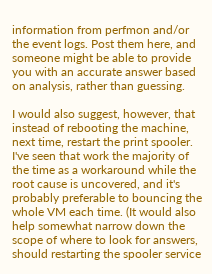information from perfmon and/or the event logs. Post them here, and someone might be able to provide you with an accurate answer based on analysis, rather than guessing.

I would also suggest, however, that instead of rebooting the machine, next time, restart the print spooler. I've seen that work the majority of the time as a workaround while the root cause is uncovered, and it's probably preferable to bouncing the whole VM each time. (It would also help somewhat narrow down the scope of where to look for answers, should restarting the spooler service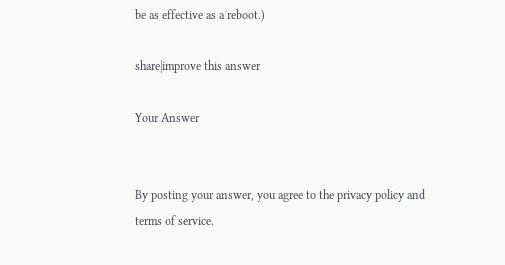be as effective as a reboot.)

share|improve this answer

Your Answer


By posting your answer, you agree to the privacy policy and terms of service.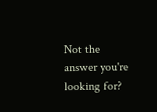Not the answer you're looking for?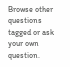Browse other questions tagged or ask your own question.